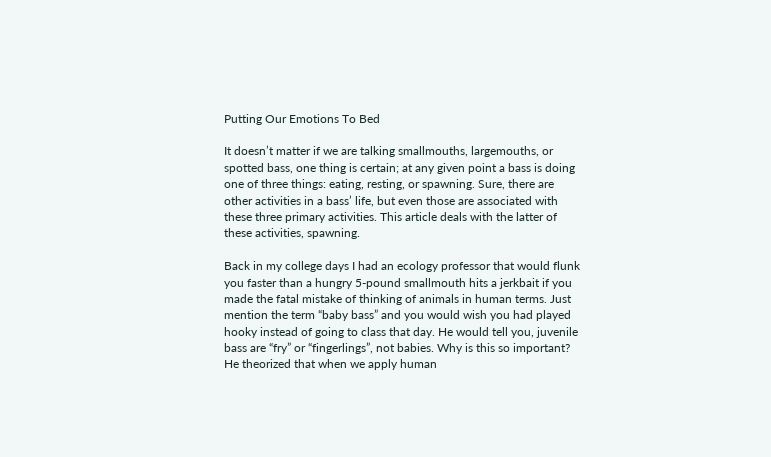Putting Our Emotions To Bed

It doesn’t matter if we are talking smallmouths, largemouths, or spotted bass, one thing is certain; at any given point a bass is doing one of three things: eating, resting, or spawning. Sure, there are other activities in a bass’ life, but even those are associated with these three primary activities. This article deals with the latter of these activities, spawning.

Back in my college days I had an ecology professor that would flunk you faster than a hungry 5-pound smallmouth hits a jerkbait if you made the fatal mistake of thinking of animals in human terms. Just mention the term “baby bass” and you would wish you had played hooky instead of going to class that day. He would tell you, juvenile bass are “fry” or “fingerlings”, not babies. Why is this so important? He theorized that when we apply human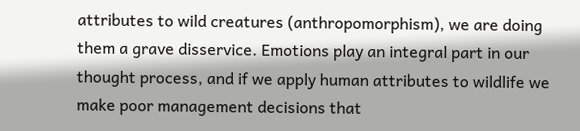attributes to wild creatures (anthropomorphism), we are doing them a grave disservice. Emotions play an integral part in our thought process, and if we apply human attributes to wildlife we make poor management decisions that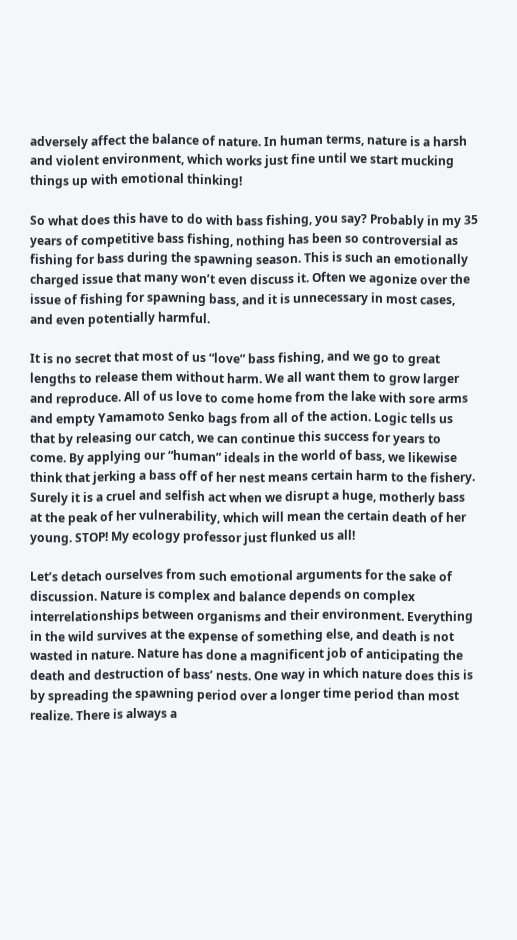adversely affect the balance of nature. In human terms, nature is a harsh and violent environment, which works just fine until we start mucking things up with emotional thinking!

So what does this have to do with bass fishing, you say? Probably in my 35 years of competitive bass fishing, nothing has been so controversial as fishing for bass during the spawning season. This is such an emotionally charged issue that many won’t even discuss it. Often we agonize over the issue of fishing for spawning bass, and it is unnecessary in most cases, and even potentially harmful.

It is no secret that most of us “love” bass fishing, and we go to great lengths to release them without harm. We all want them to grow larger and reproduce. All of us love to come home from the lake with sore arms and empty Yamamoto Senko bags from all of the action. Logic tells us that by releasing our catch, we can continue this success for years to come. By applying our “human” ideals in the world of bass, we likewise think that jerking a bass off of her nest means certain harm to the fishery. Surely it is a cruel and selfish act when we disrupt a huge, motherly bass at the peak of her vulnerability, which will mean the certain death of her young. STOP! My ecology professor just flunked us all!

Let’s detach ourselves from such emotional arguments for the sake of discussion. Nature is complex and balance depends on complex interrelationships between organisms and their environment. Everything in the wild survives at the expense of something else, and death is not wasted in nature. Nature has done a magnificent job of anticipating the death and destruction of bass’ nests. One way in which nature does this is by spreading the spawning period over a longer time period than most realize. There is always a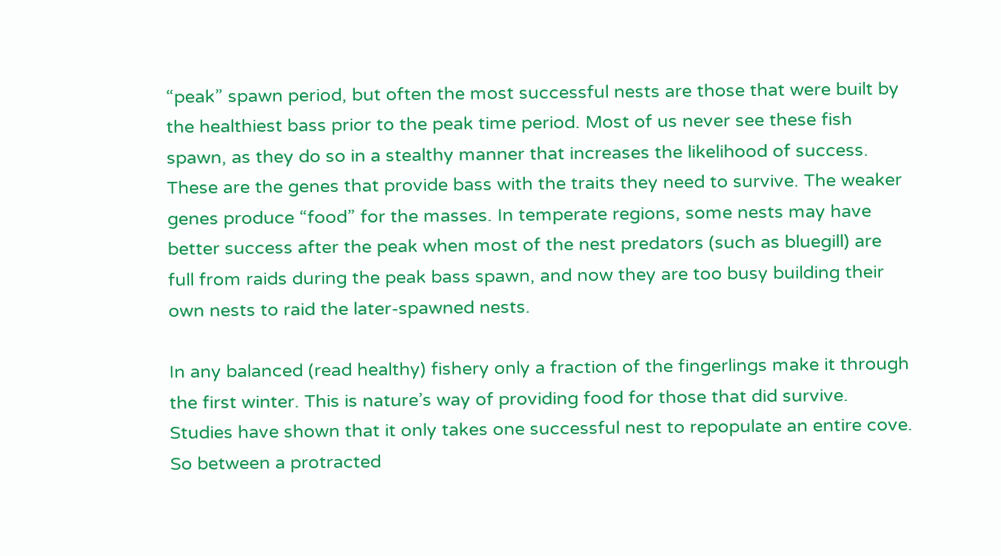“peak” spawn period, but often the most successful nests are those that were built by the healthiest bass prior to the peak time period. Most of us never see these fish spawn, as they do so in a stealthy manner that increases the likelihood of success. These are the genes that provide bass with the traits they need to survive. The weaker genes produce “food” for the masses. In temperate regions, some nests may have better success after the peak when most of the nest predators (such as bluegill) are full from raids during the peak bass spawn, and now they are too busy building their own nests to raid the later-spawned nests.

In any balanced (read healthy) fishery only a fraction of the fingerlings make it through the first winter. This is nature’s way of providing food for those that did survive. Studies have shown that it only takes one successful nest to repopulate an entire cove. So between a protracted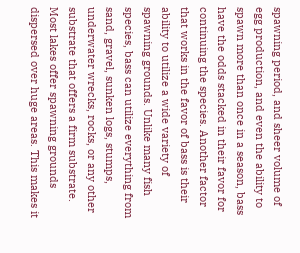spawning period, and sheer volume of egg production, and even the ability to spawn more than once in a season, bass have the odds stacked in their favor for continuing the species. Another factor that works in the favor of bass is their ability to utilize a wide variety of spawning grounds. Unlike many fish species, bass can utilize everything from sand, gravel, sunken logs, stumps, underwater wrecks, rocks, or any other substrate that offers a firm substrate. Most lakes offer spawning grounds dispersed over huge areas. This makes it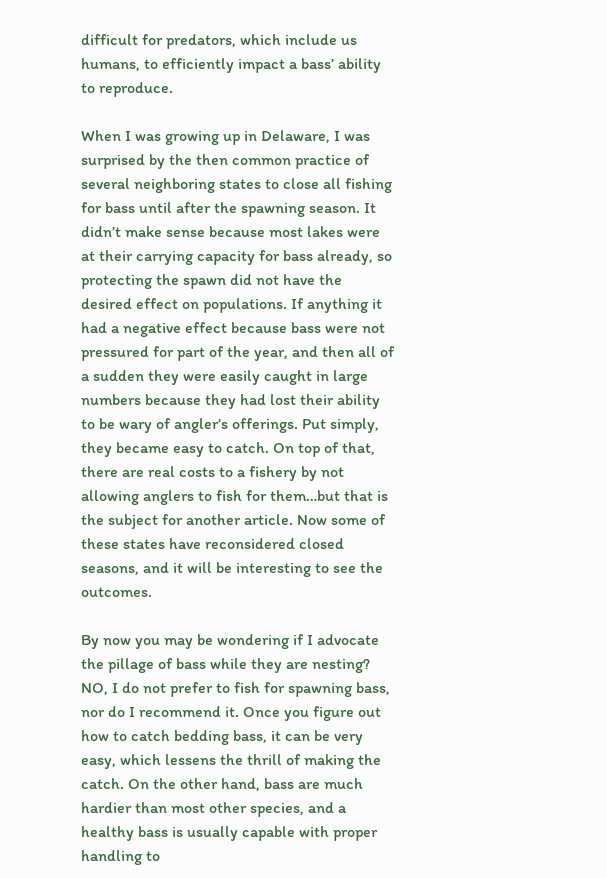difficult for predators, which include us humans, to efficiently impact a bass’ ability to reproduce.

When I was growing up in Delaware, I was surprised by the then common practice of several neighboring states to close all fishing for bass until after the spawning season. It didn’t make sense because most lakes were at their carrying capacity for bass already, so protecting the spawn did not have the desired effect on populations. If anything it had a negative effect because bass were not pressured for part of the year, and then all of a sudden they were easily caught in large numbers because they had lost their ability to be wary of angler’s offerings. Put simply, they became easy to catch. On top of that, there are real costs to a fishery by not allowing anglers to fish for them…but that is the subject for another article. Now some of these states have reconsidered closed seasons, and it will be interesting to see the outcomes.

By now you may be wondering if I advocate the pillage of bass while they are nesting? NO, I do not prefer to fish for spawning bass, nor do I recommend it. Once you figure out how to catch bedding bass, it can be very easy, which lessens the thrill of making the catch. On the other hand, bass are much hardier than most other species, and a healthy bass is usually capable with proper handling to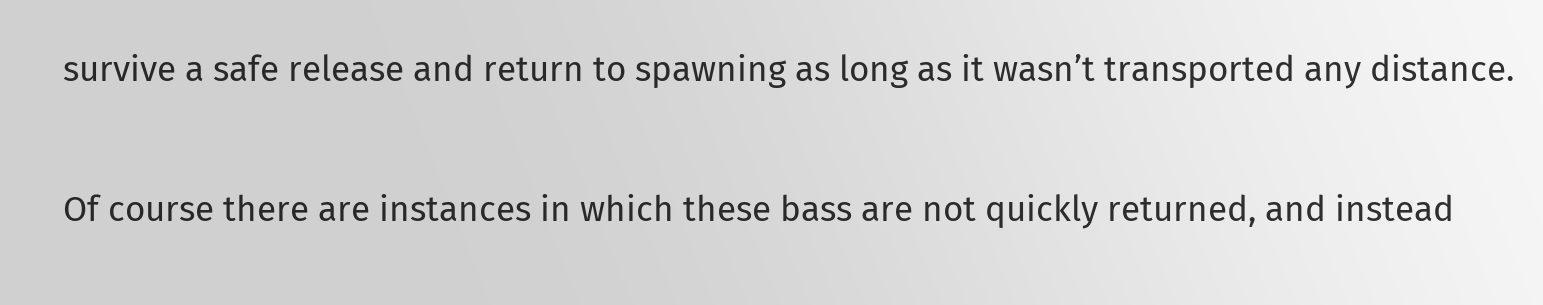survive a safe release and return to spawning as long as it wasn’t transported any distance.

Of course there are instances in which these bass are not quickly returned, and instead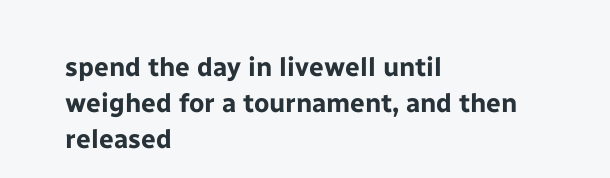spend the day in livewell until weighed for a tournament, and then released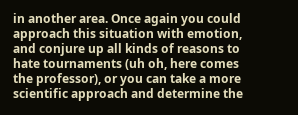in another area. Once again you could approach this situation with emotion, and conjure up all kinds of reasons to hate tournaments (uh oh, here comes the professor), or you can take a more scientific approach and determine the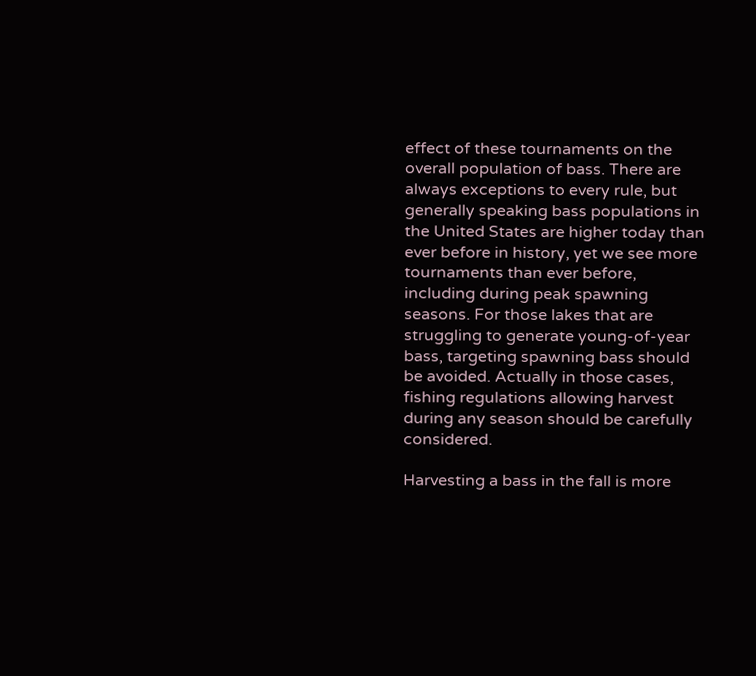effect of these tournaments on the overall population of bass. There are always exceptions to every rule, but generally speaking bass populations in the United States are higher today than ever before in history, yet we see more tournaments than ever before, including during peak spawning seasons. For those lakes that are struggling to generate young-of-year bass, targeting spawning bass should be avoided. Actually in those cases, fishing regulations allowing harvest during any season should be carefully considered.

Harvesting a bass in the fall is more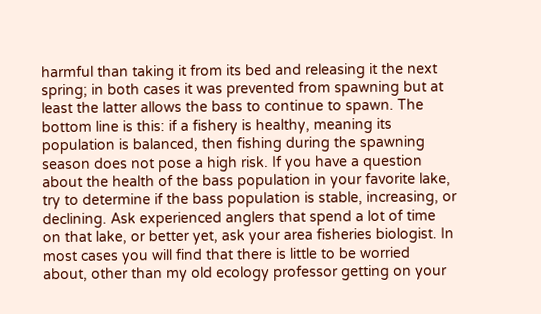harmful than taking it from its bed and releasing it the next spring; in both cases it was prevented from spawning but at least the latter allows the bass to continue to spawn. The bottom line is this: if a fishery is healthy, meaning its population is balanced, then fishing during the spawning season does not pose a high risk. If you have a question about the health of the bass population in your favorite lake, try to determine if the bass population is stable, increasing, or declining. Ask experienced anglers that spend a lot of time on that lake, or better yet, ask your area fisheries biologist. In most cases you will find that there is little to be worried about, other than my old ecology professor getting on your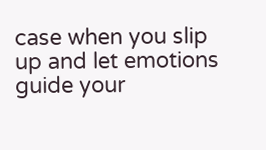case when you slip up and let emotions guide your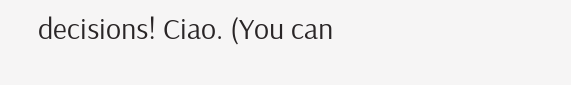decisions! Ciao. (You can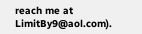reach me at LimitBy9@aol.com).